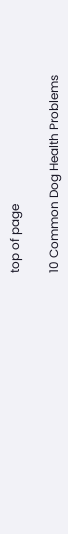top of page

10 Common Dog Health Problems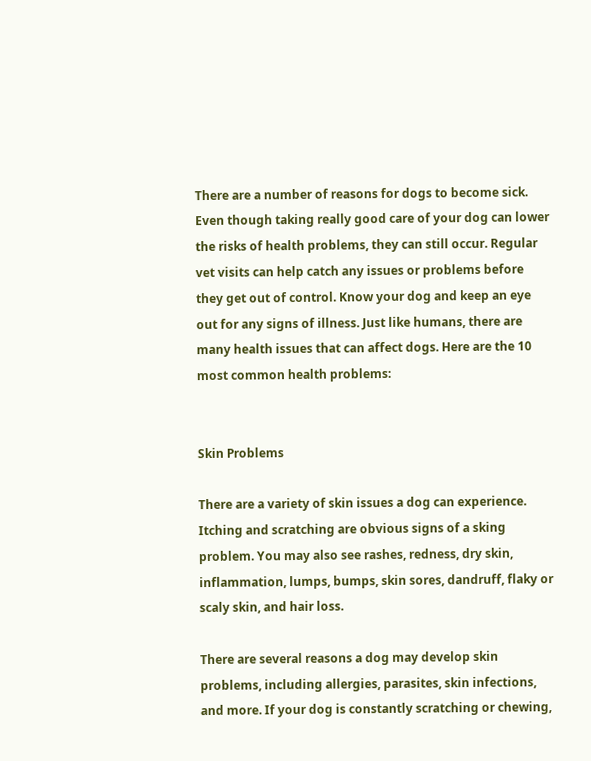There are a number of reasons for dogs to become sick. Even though taking really good care of your dog can lower the risks of health problems, they can still occur. Regular vet visits can help catch any issues or problems before they get out of control. Know your dog and keep an eye out for any signs of illness. Just like humans, there are many health issues that can affect dogs. Here are the 10 most common health problems:


Skin Problems

There are a variety of skin issues a dog can experience. Itching and scratching are obvious signs of a sking problem. You may also see rashes, redness, dry skin, inflammation, lumps, bumps, skin sores, dandruff, flaky or scaly skin, and hair loss.

There are several reasons a dog may develop skin problems, including allergies, parasites, skin infections, and more. If your dog is constantly scratching or chewing,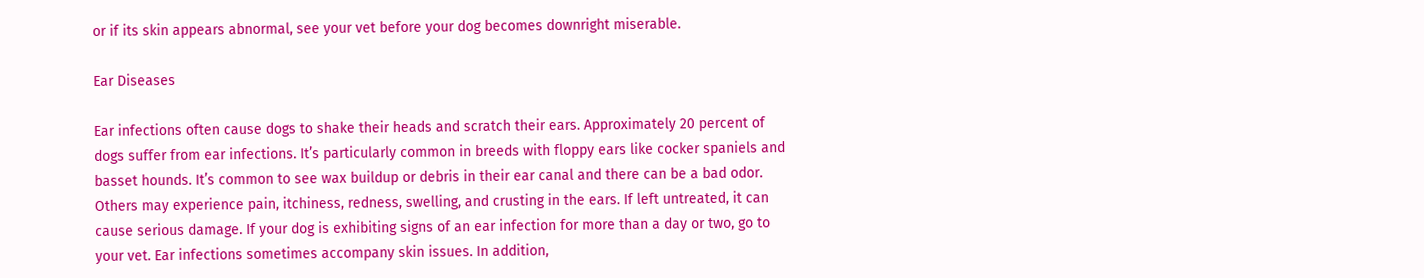or if its skin appears abnormal, see your vet before your dog becomes downright miserable.

Ear Diseases

Ear infections often cause dogs to shake their heads and scratch their ears. Approximately 20 percent of dogs suffer from ear infections. It’s particularly common in breeds with floppy ears like cocker spaniels and basset hounds. It’s common to see wax buildup or debris in their ear canal and there can be a bad odor. Others may experience pain, itchiness, redness, swelling, and crusting in the ears. If left untreated, it can cause serious damage. If your dog is exhibiting signs of an ear infection for more than a day or two, go to your vet. Ear infections sometimes accompany skin issues. In addition,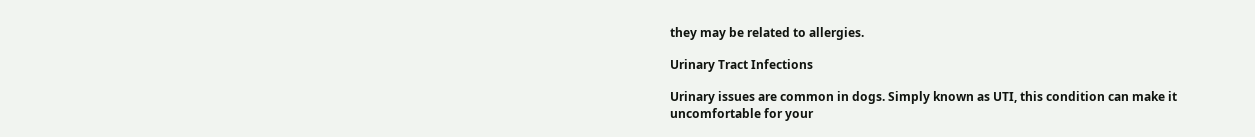they may be related to allergies.

Urinary Tract Infections

Urinary issues are common in dogs. Simply known as UTI, this condition can make it uncomfortable for your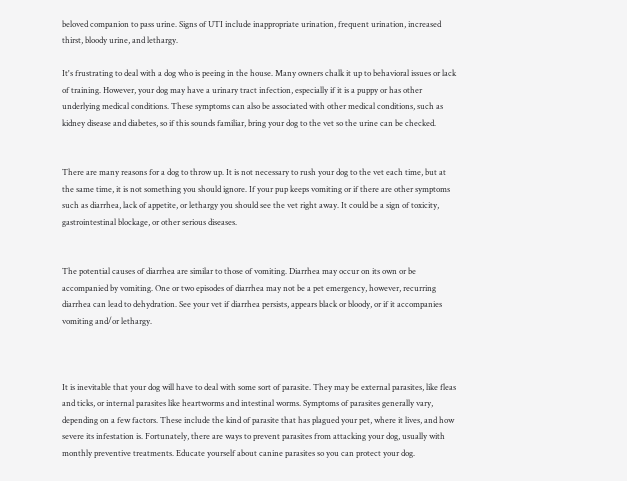beloved companion to pass urine. Signs of UTI include inappropriate urination, frequent urination, increased thirst, bloody urine, and lethargy.

It's frustrating to deal with a dog who is peeing in the house. Many owners chalk it up to behavioral issues or lack of training. However, your dog may have a urinary tract infection, especially if it is a puppy or has other underlying medical conditions. These symptoms can also be associated with other medical conditions, such as kidney disease and diabetes, so if this sounds familiar, bring your dog to the vet so the urine can be checked.


There are many reasons for a dog to throw up. It is not necessary to rush your dog to the vet each time, but at the same time, it is not something you should ignore. If your pup keeps vomiting or if there are other symptoms such as diarrhea, lack of appetite, or lethargy you should see the vet right away. It could be a sign of toxicity, gastrointestinal blockage, or other serious diseases.


The potential causes of diarrhea are similar to those of vomiting. Diarrhea may occur on its own or be accompanied by vomiting. One or two episodes of diarrhea may not be a pet emergency, however, recurring diarrhea can lead to dehydration. See your vet if diarrhea persists, appears black or bloody, or if it accompanies vomiting and/or lethargy.



It is inevitable that your dog will have to deal with some sort of parasite. They may be external parasites, like fleas and ticks, or internal parasites like heartworms and intestinal worms. Symptoms of parasites generally vary, depending on a few factors. These include the kind of parasite that has plagued your pet, where it lives, and how severe its infestation is. Fortunately, there are ways to prevent parasites from attacking your dog, usually with monthly preventive treatments. Educate yourself about canine parasites so you can protect your dog.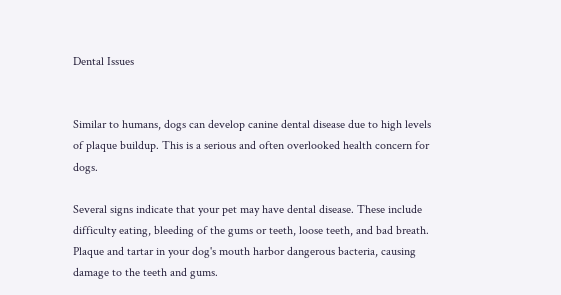Dental Issues


Similar to humans, dogs can develop canine dental disease due to high levels of plaque buildup. This is a serious and often overlooked health concern for dogs.

Several signs indicate that your pet may have dental disease. These include difficulty eating, bleeding of the gums or teeth, loose teeth, and bad breath. Plaque and tartar in your dog's mouth harbor dangerous bacteria, causing damage to the teeth and gums.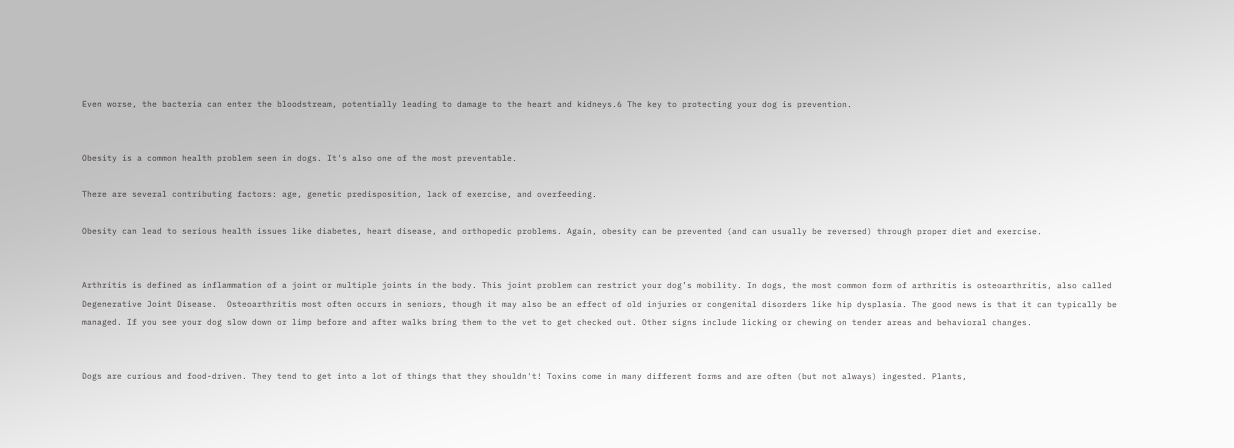Even worse, the bacteria can enter the bloodstream, potentially leading to damage to the heart and kidneys.6 The key to protecting your dog is prevention.


Obesity is a common health problem seen in dogs. It's also one of the most preventable.

There are several contributing factors: age, genetic predisposition, lack of exercise, and overfeeding.

Obesity can lead to serious health issues like diabetes, heart disease, and orthopedic problems. Again, obesity can be prevented (and can usually be reversed) through proper diet and exercise.


Arthritis is defined as inflammation of a joint or multiple joints in the body. This joint problem can restrict your dog’s mobility. In dogs, the most common form of arthritis is osteoarthritis, also called Degenerative Joint Disease.  Osteoarthritis most often occurs in seniors, though it may also be an effect of old injuries or congenital disorders like hip dysplasia. The good news is that it can typically be managed. If you see your dog slow down or limp before and after walks bring them to the vet to get checked out. Other signs include licking or chewing on tender areas and behavioral changes.


Dogs are curious and food-driven. They tend to get into a lot of things that they shouldn't! Toxins come in many different forms and are often (but not always) ingested. Plants,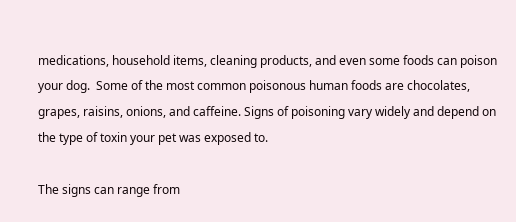medications, household items, cleaning products, and even some foods can poison your dog.  Some of the most common poisonous human foods are chocolates, grapes, raisins, onions, and caffeine. Signs of poisoning vary widely and depend on the type of toxin your pet was exposed to.

The signs can range from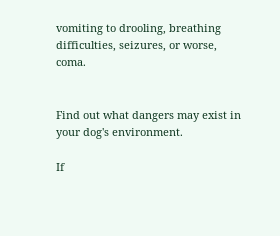vomiting to drooling, breathing difficulties, seizures, or worse, coma.


Find out what dangers may exist in your dog's environment.

If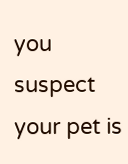you suspect your pet is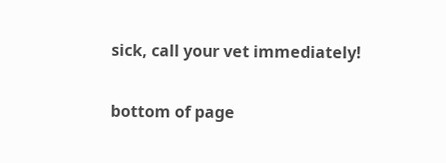sick, call your vet immediately!

bottom of page